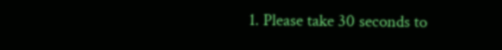1. Please take 30 seconds to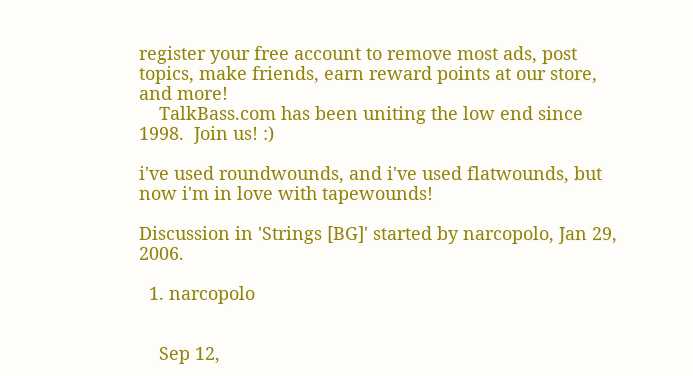register your free account to remove most ads, post topics, make friends, earn reward points at our store, and more!
    TalkBass.com has been uniting the low end since 1998.  Join us! :)

i've used roundwounds, and i've used flatwounds, but now i'm in love with tapewounds!

Discussion in 'Strings [BG]' started by narcopolo, Jan 29, 2006.

  1. narcopolo


    Sep 12,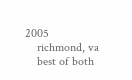2005
    richmond, va
    best of both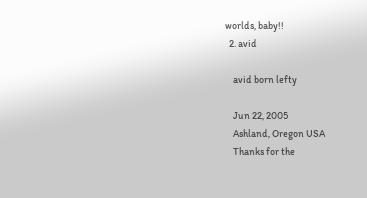worlds, baby!!
  2. avid

    avid born lefty

    Jun 22, 2005
    Ashland, Oregon USA
    Thanks for the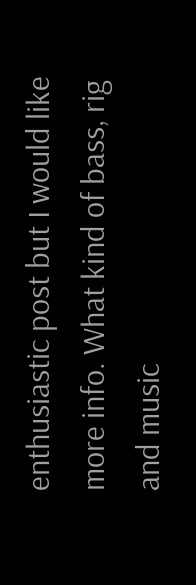enthusiastic post but I would like more info. What kind of bass, rig and music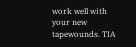work well with your new tapewounds. TIA